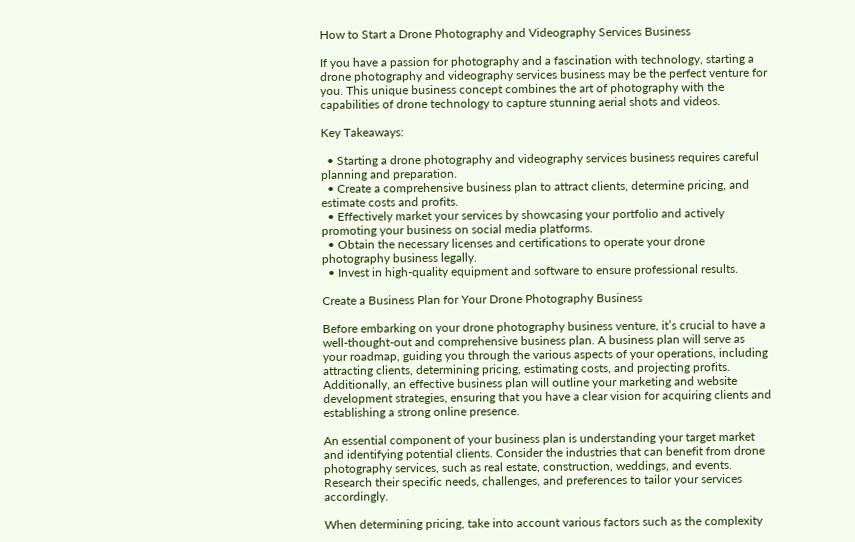How to Start a Drone Photography and Videography Services Business

If you have a passion for photography and a fascination with technology, starting a drone photography and videography services business may be the perfect venture for you. This unique business concept combines the art of photography with the capabilities of drone technology to capture stunning aerial shots and videos.

Key Takeaways:

  • Starting a drone photography and videography services business requires careful planning and preparation.
  • Create a comprehensive business plan to attract clients, determine pricing, and estimate costs and profits.
  • Effectively market your services by showcasing your portfolio and actively promoting your business on social media platforms.
  • Obtain the necessary licenses and certifications to operate your drone photography business legally.
  • Invest in high-quality equipment and software to ensure professional results.

Create a Business Plan for Your Drone Photography Business

Before embarking on your drone photography business venture, it’s crucial to have a well-thought-out and comprehensive business plan. A business plan will serve as your roadmap, guiding you through the various aspects of your operations, including attracting clients, determining pricing, estimating costs, and projecting profits. Additionally, an effective business plan will outline your marketing and website development strategies, ensuring that you have a clear vision for acquiring clients and establishing a strong online presence.

An essential component of your business plan is understanding your target market and identifying potential clients. Consider the industries that can benefit from drone photography services, such as real estate, construction, weddings, and events. Research their specific needs, challenges, and preferences to tailor your services accordingly.

When determining pricing, take into account various factors such as the complexity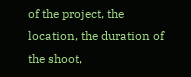of the project, the location, the duration of the shoot,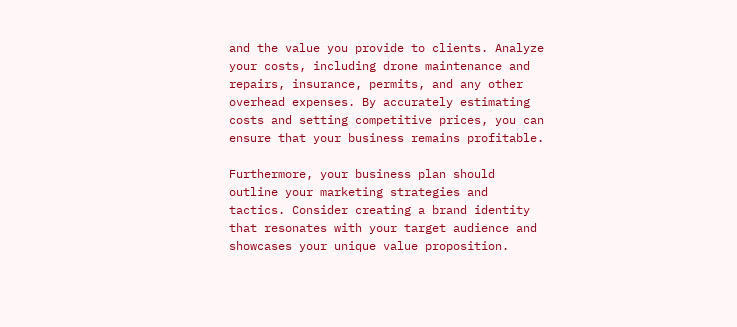and the value you provide to clients. Analyze your costs, including drone maintenance and repairs, insurance, permits, and any other overhead expenses. By accurately estimating costs and setting competitive prices, you can ensure that your business remains profitable.

Furthermore, your business plan should outline your marketing strategies and tactics. Consider creating a brand identity that resonates with your target audience and showcases your unique value proposition.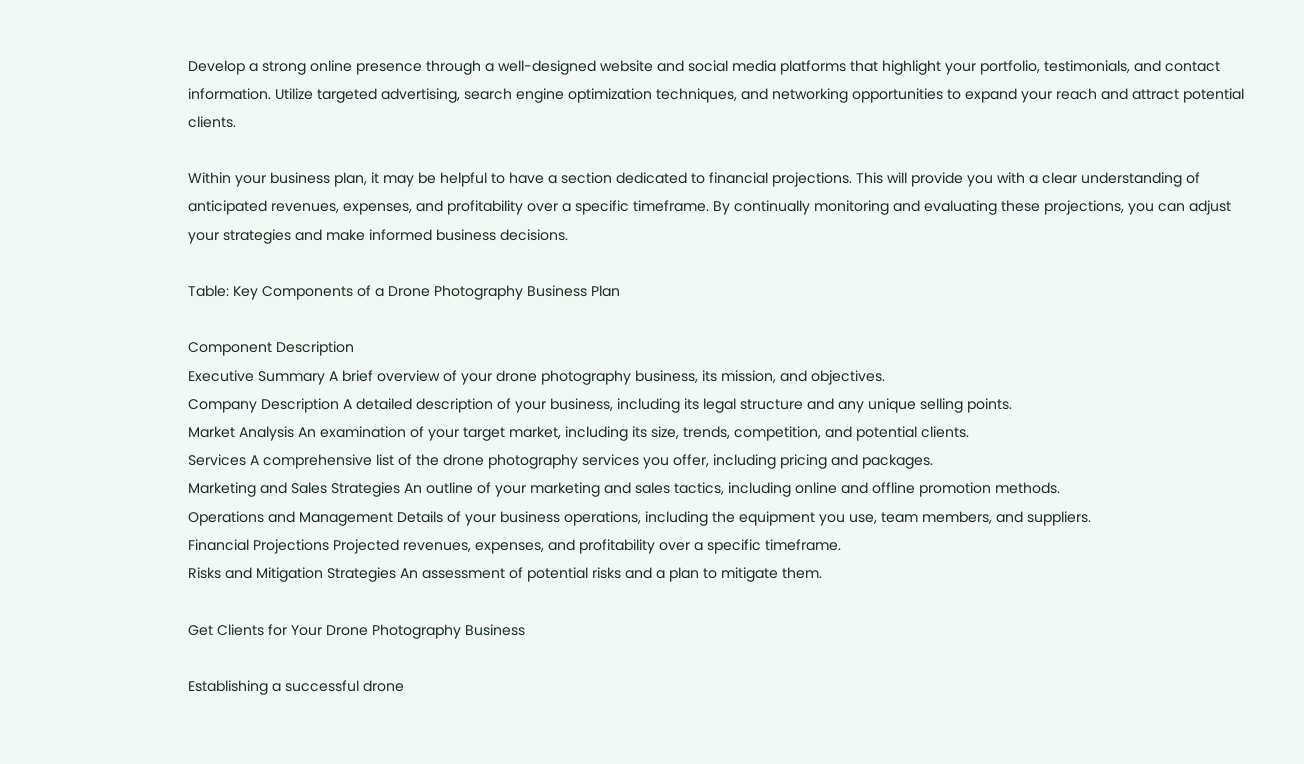Develop a strong online presence through a well-designed website and social media platforms that highlight your portfolio, testimonials, and contact information. Utilize targeted advertising, search engine optimization techniques, and networking opportunities to expand your reach and attract potential clients.

Within your business plan, it may be helpful to have a section dedicated to financial projections. This will provide you with a clear understanding of anticipated revenues, expenses, and profitability over a specific timeframe. By continually monitoring and evaluating these projections, you can adjust your strategies and make informed business decisions.

Table: Key Components of a Drone Photography Business Plan

Component Description
Executive Summary A brief overview of your drone photography business, its mission, and objectives.
Company Description A detailed description of your business, including its legal structure and any unique selling points.
Market Analysis An examination of your target market, including its size, trends, competition, and potential clients.
Services A comprehensive list of the drone photography services you offer, including pricing and packages.
Marketing and Sales Strategies An outline of your marketing and sales tactics, including online and offline promotion methods.
Operations and Management Details of your business operations, including the equipment you use, team members, and suppliers.
Financial Projections Projected revenues, expenses, and profitability over a specific timeframe.
Risks and Mitigation Strategies An assessment of potential risks and a plan to mitigate them.

Get Clients for Your Drone Photography Business

Establishing a successful drone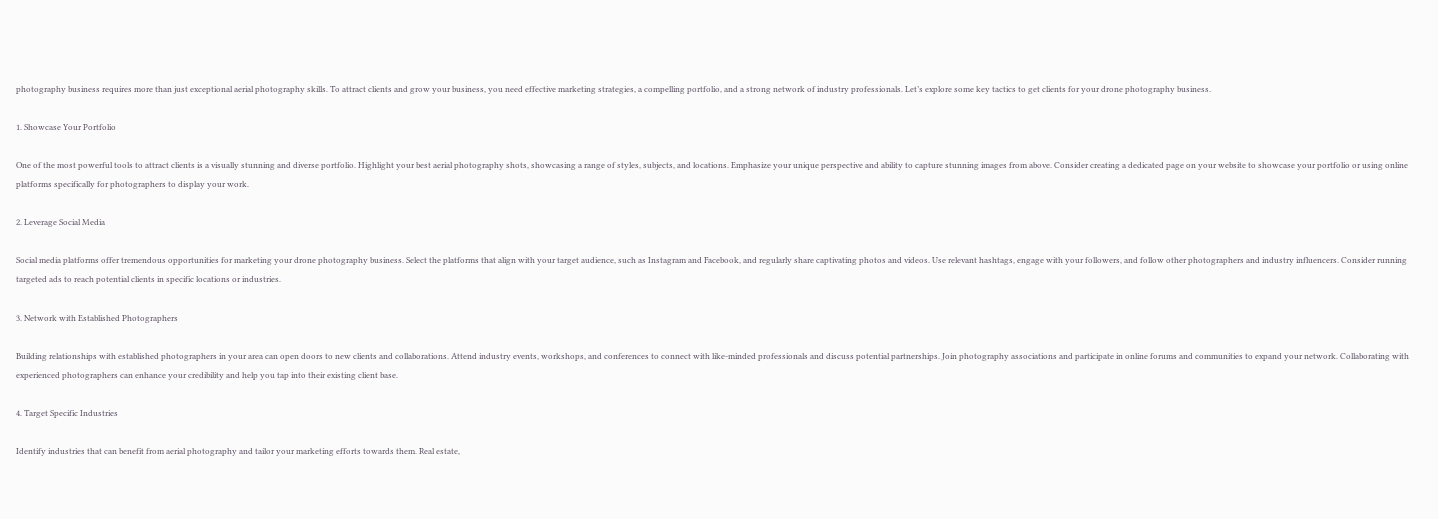photography business requires more than just exceptional aerial photography skills. To attract clients and grow your business, you need effective marketing strategies, a compelling portfolio, and a strong network of industry professionals. Let’s explore some key tactics to get clients for your drone photography business.

1. Showcase Your Portfolio

One of the most powerful tools to attract clients is a visually stunning and diverse portfolio. Highlight your best aerial photography shots, showcasing a range of styles, subjects, and locations. Emphasize your unique perspective and ability to capture stunning images from above. Consider creating a dedicated page on your website to showcase your portfolio or using online platforms specifically for photographers to display your work.

2. Leverage Social Media

Social media platforms offer tremendous opportunities for marketing your drone photography business. Select the platforms that align with your target audience, such as Instagram and Facebook, and regularly share captivating photos and videos. Use relevant hashtags, engage with your followers, and follow other photographers and industry influencers. Consider running targeted ads to reach potential clients in specific locations or industries.

3. Network with Established Photographers

Building relationships with established photographers in your area can open doors to new clients and collaborations. Attend industry events, workshops, and conferences to connect with like-minded professionals and discuss potential partnerships. Join photography associations and participate in online forums and communities to expand your network. Collaborating with experienced photographers can enhance your credibility and help you tap into their existing client base.

4. Target Specific Industries

Identify industries that can benefit from aerial photography and tailor your marketing efforts towards them. Real estate,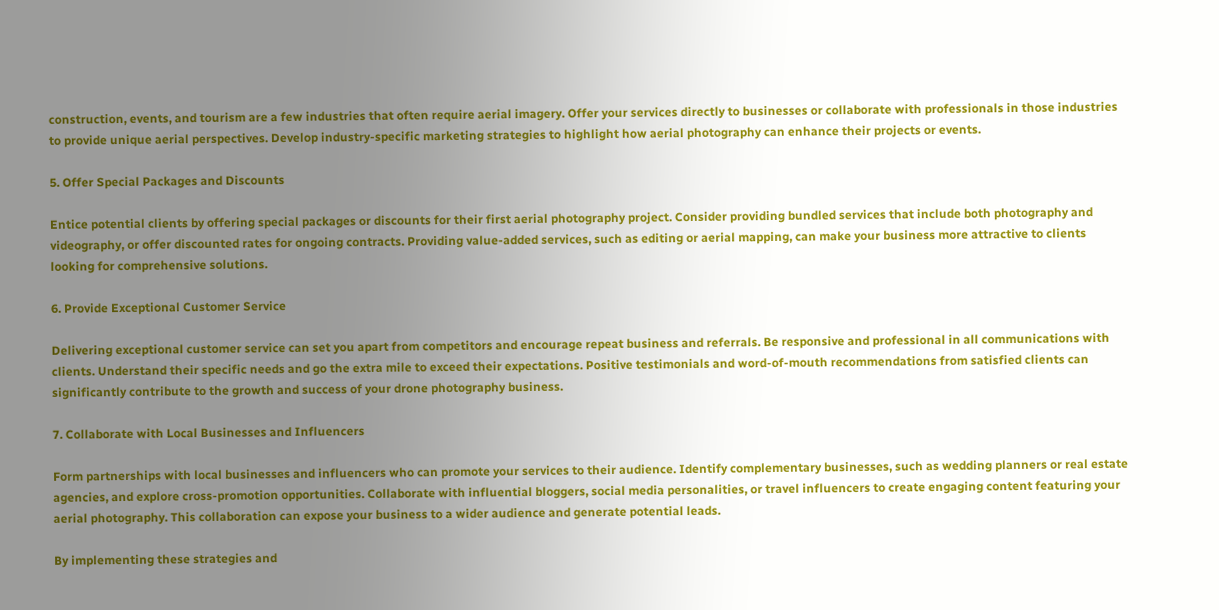construction, events, and tourism are a few industries that often require aerial imagery. Offer your services directly to businesses or collaborate with professionals in those industries to provide unique aerial perspectives. Develop industry-specific marketing strategies to highlight how aerial photography can enhance their projects or events.

5. Offer Special Packages and Discounts

Entice potential clients by offering special packages or discounts for their first aerial photography project. Consider providing bundled services that include both photography and videography, or offer discounted rates for ongoing contracts. Providing value-added services, such as editing or aerial mapping, can make your business more attractive to clients looking for comprehensive solutions.

6. Provide Exceptional Customer Service

Delivering exceptional customer service can set you apart from competitors and encourage repeat business and referrals. Be responsive and professional in all communications with clients. Understand their specific needs and go the extra mile to exceed their expectations. Positive testimonials and word-of-mouth recommendations from satisfied clients can significantly contribute to the growth and success of your drone photography business.

7. Collaborate with Local Businesses and Influencers

Form partnerships with local businesses and influencers who can promote your services to their audience. Identify complementary businesses, such as wedding planners or real estate agencies, and explore cross-promotion opportunities. Collaborate with influential bloggers, social media personalities, or travel influencers to create engaging content featuring your aerial photography. This collaboration can expose your business to a wider audience and generate potential leads.

By implementing these strategies and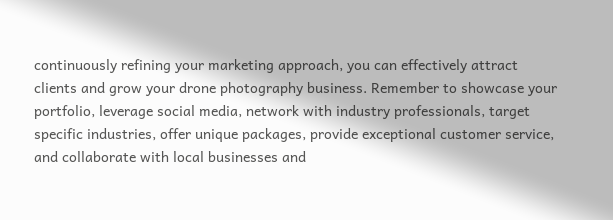continuously refining your marketing approach, you can effectively attract clients and grow your drone photography business. Remember to showcase your portfolio, leverage social media, network with industry professionals, target specific industries, offer unique packages, provide exceptional customer service, and collaborate with local businesses and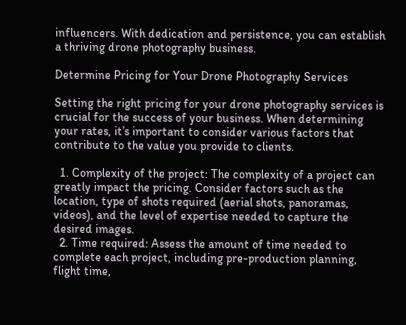influencers. With dedication and persistence, you can establish a thriving drone photography business.

Determine Pricing for Your Drone Photography Services

Setting the right pricing for your drone photography services is crucial for the success of your business. When determining your rates, it’s important to consider various factors that contribute to the value you provide to clients.

  1. Complexity of the project: The complexity of a project can greatly impact the pricing. Consider factors such as the location, type of shots required (aerial shots, panoramas, videos), and the level of expertise needed to capture the desired images.
  2. Time required: Assess the amount of time needed to complete each project, including pre-production planning, flight time,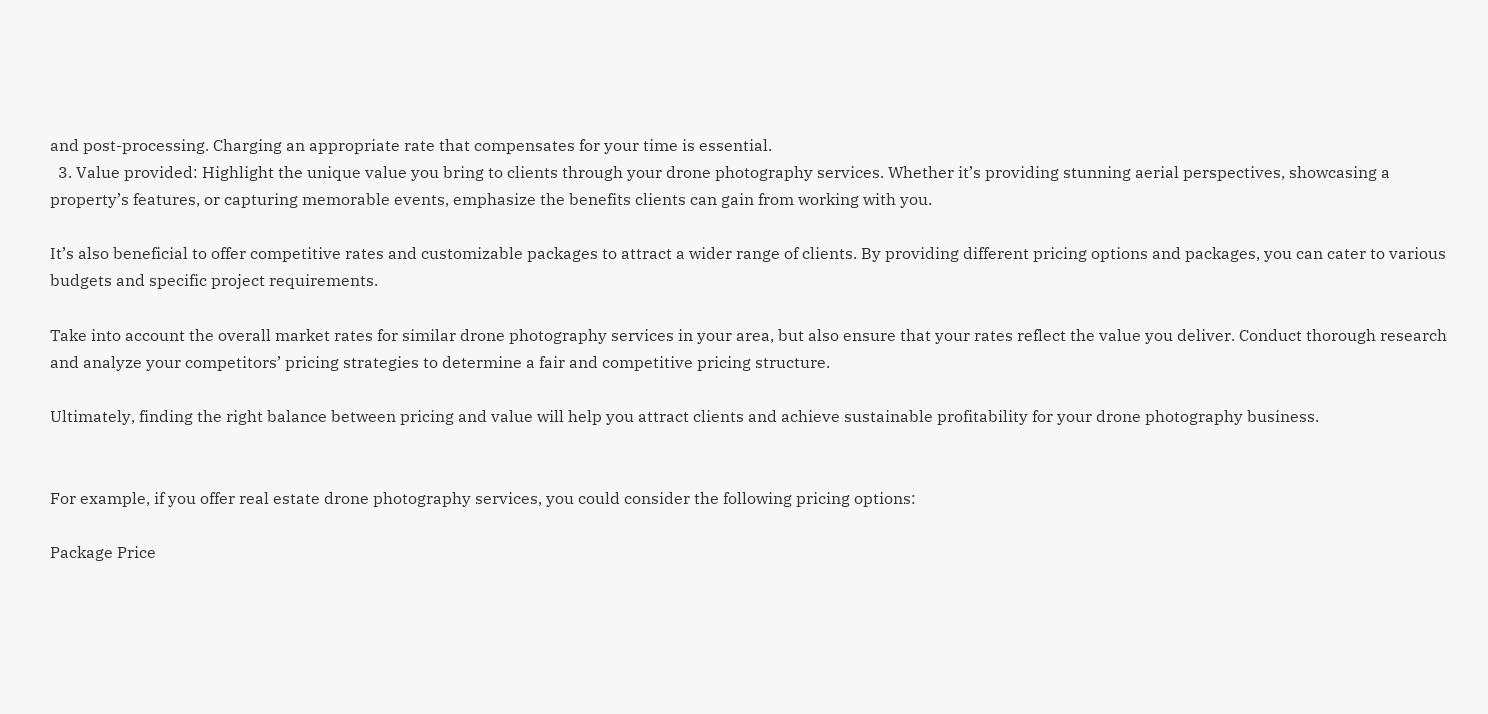and post-processing. Charging an appropriate rate that compensates for your time is essential.
  3. Value provided: Highlight the unique value you bring to clients through your drone photography services. Whether it’s providing stunning aerial perspectives, showcasing a property’s features, or capturing memorable events, emphasize the benefits clients can gain from working with you.

It’s also beneficial to offer competitive rates and customizable packages to attract a wider range of clients. By providing different pricing options and packages, you can cater to various budgets and specific project requirements.

Take into account the overall market rates for similar drone photography services in your area, but also ensure that your rates reflect the value you deliver. Conduct thorough research and analyze your competitors’ pricing strategies to determine a fair and competitive pricing structure.

Ultimately, finding the right balance between pricing and value will help you attract clients and achieve sustainable profitability for your drone photography business.


For example, if you offer real estate drone photography services, you could consider the following pricing options:

Package Price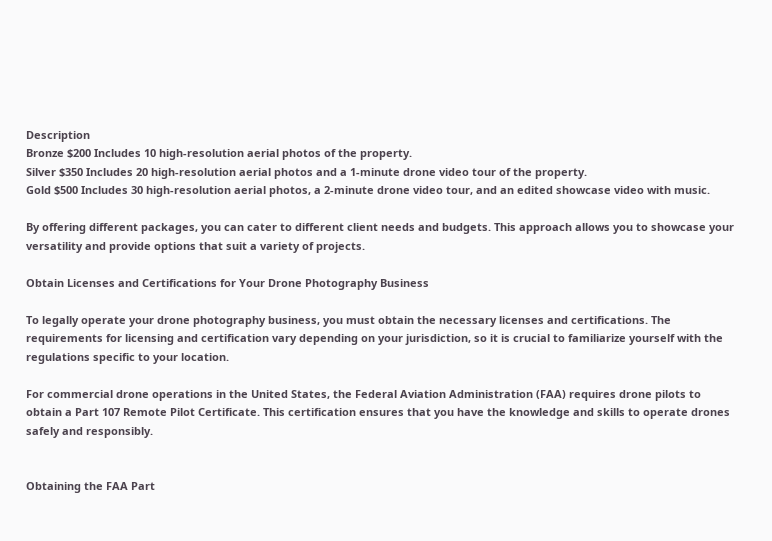Description
Bronze $200 Includes 10 high-resolution aerial photos of the property.
Silver $350 Includes 20 high-resolution aerial photos and a 1-minute drone video tour of the property.
Gold $500 Includes 30 high-resolution aerial photos, a 2-minute drone video tour, and an edited showcase video with music.

By offering different packages, you can cater to different client needs and budgets. This approach allows you to showcase your versatility and provide options that suit a variety of projects.

Obtain Licenses and Certifications for Your Drone Photography Business

To legally operate your drone photography business, you must obtain the necessary licenses and certifications. The requirements for licensing and certification vary depending on your jurisdiction, so it is crucial to familiarize yourself with the regulations specific to your location.

For commercial drone operations in the United States, the Federal Aviation Administration (FAA) requires drone pilots to obtain a Part 107 Remote Pilot Certificate. This certification ensures that you have the knowledge and skills to operate drones safely and responsibly.


Obtaining the FAA Part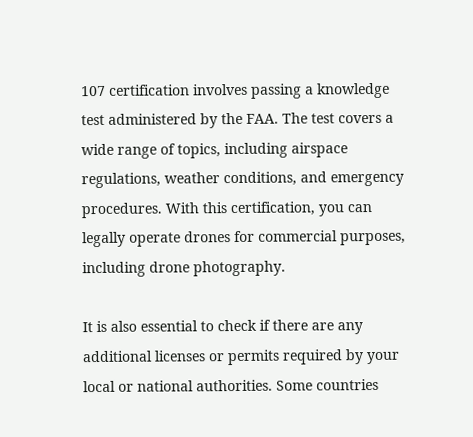107 certification involves passing a knowledge test administered by the FAA. The test covers a wide range of topics, including airspace regulations, weather conditions, and emergency procedures. With this certification, you can legally operate drones for commercial purposes, including drone photography.

It is also essential to check if there are any additional licenses or permits required by your local or national authorities. Some countries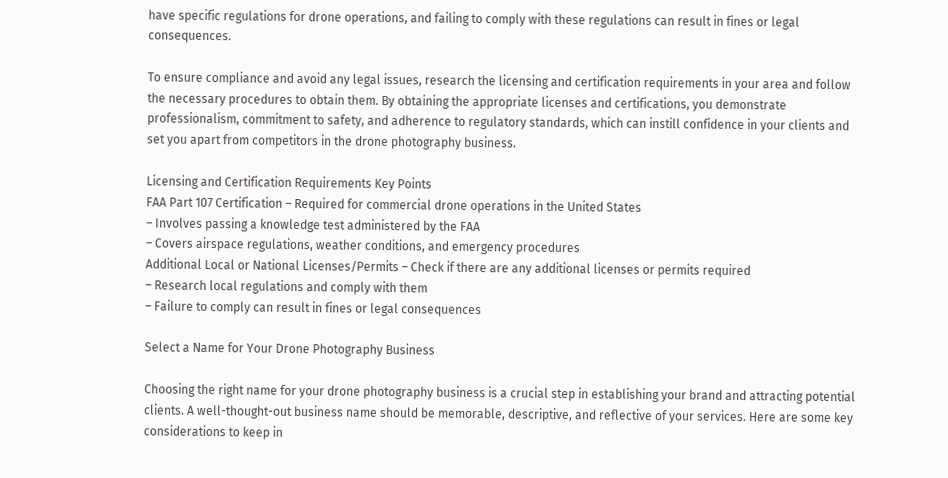have specific regulations for drone operations, and failing to comply with these regulations can result in fines or legal consequences.

To ensure compliance and avoid any legal issues, research the licensing and certification requirements in your area and follow the necessary procedures to obtain them. By obtaining the appropriate licenses and certifications, you demonstrate professionalism, commitment to safety, and adherence to regulatory standards, which can instill confidence in your clients and set you apart from competitors in the drone photography business.

Licensing and Certification Requirements Key Points
FAA Part 107 Certification – Required for commercial drone operations in the United States
– Involves passing a knowledge test administered by the FAA
– Covers airspace regulations, weather conditions, and emergency procedures
Additional Local or National Licenses/Permits – Check if there are any additional licenses or permits required
– Research local regulations and comply with them
– Failure to comply can result in fines or legal consequences

Select a Name for Your Drone Photography Business

Choosing the right name for your drone photography business is a crucial step in establishing your brand and attracting potential clients. A well-thought-out business name should be memorable, descriptive, and reflective of your services. Here are some key considerations to keep in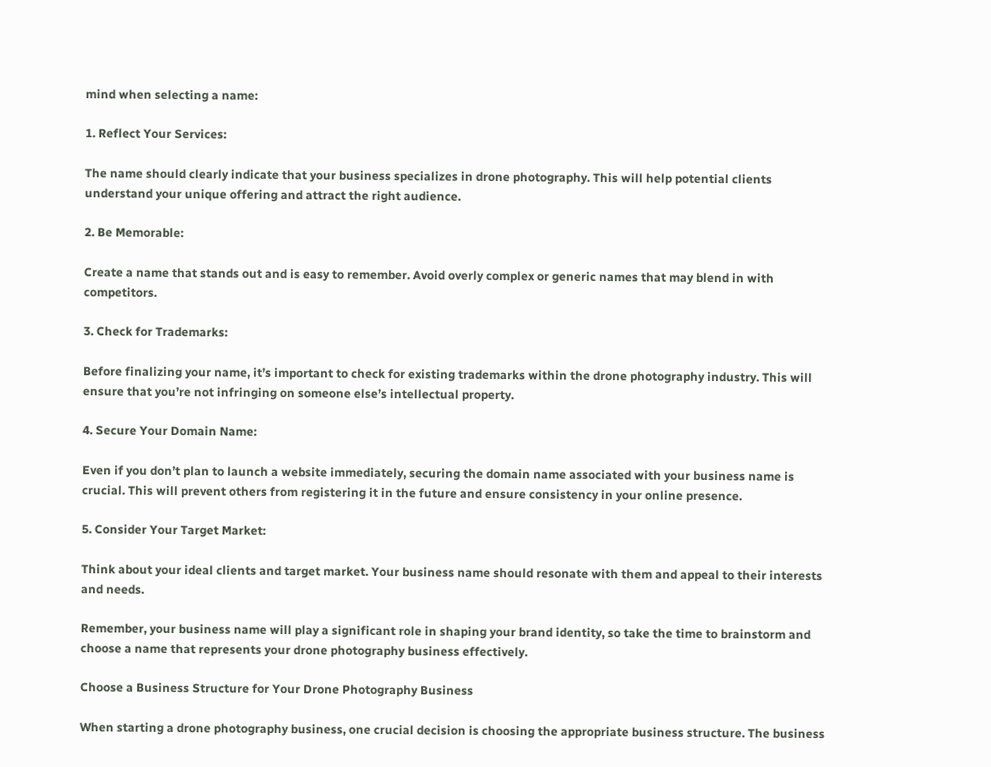mind when selecting a name:

1. Reflect Your Services:

The name should clearly indicate that your business specializes in drone photography. This will help potential clients understand your unique offering and attract the right audience.

2. Be Memorable:

Create a name that stands out and is easy to remember. Avoid overly complex or generic names that may blend in with competitors.

3. Check for Trademarks:

Before finalizing your name, it’s important to check for existing trademarks within the drone photography industry. This will ensure that you’re not infringing on someone else’s intellectual property.

4. Secure Your Domain Name:

Even if you don’t plan to launch a website immediately, securing the domain name associated with your business name is crucial. This will prevent others from registering it in the future and ensure consistency in your online presence.

5. Consider Your Target Market:

Think about your ideal clients and target market. Your business name should resonate with them and appeal to their interests and needs.

Remember, your business name will play a significant role in shaping your brand identity, so take the time to brainstorm and choose a name that represents your drone photography business effectively.

Choose a Business Structure for Your Drone Photography Business

When starting a drone photography business, one crucial decision is choosing the appropriate business structure. The business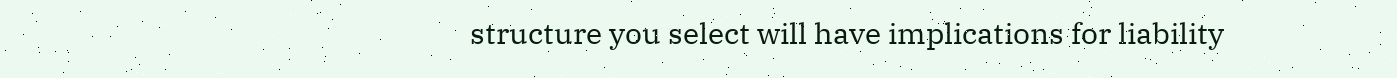structure you select will have implications for liability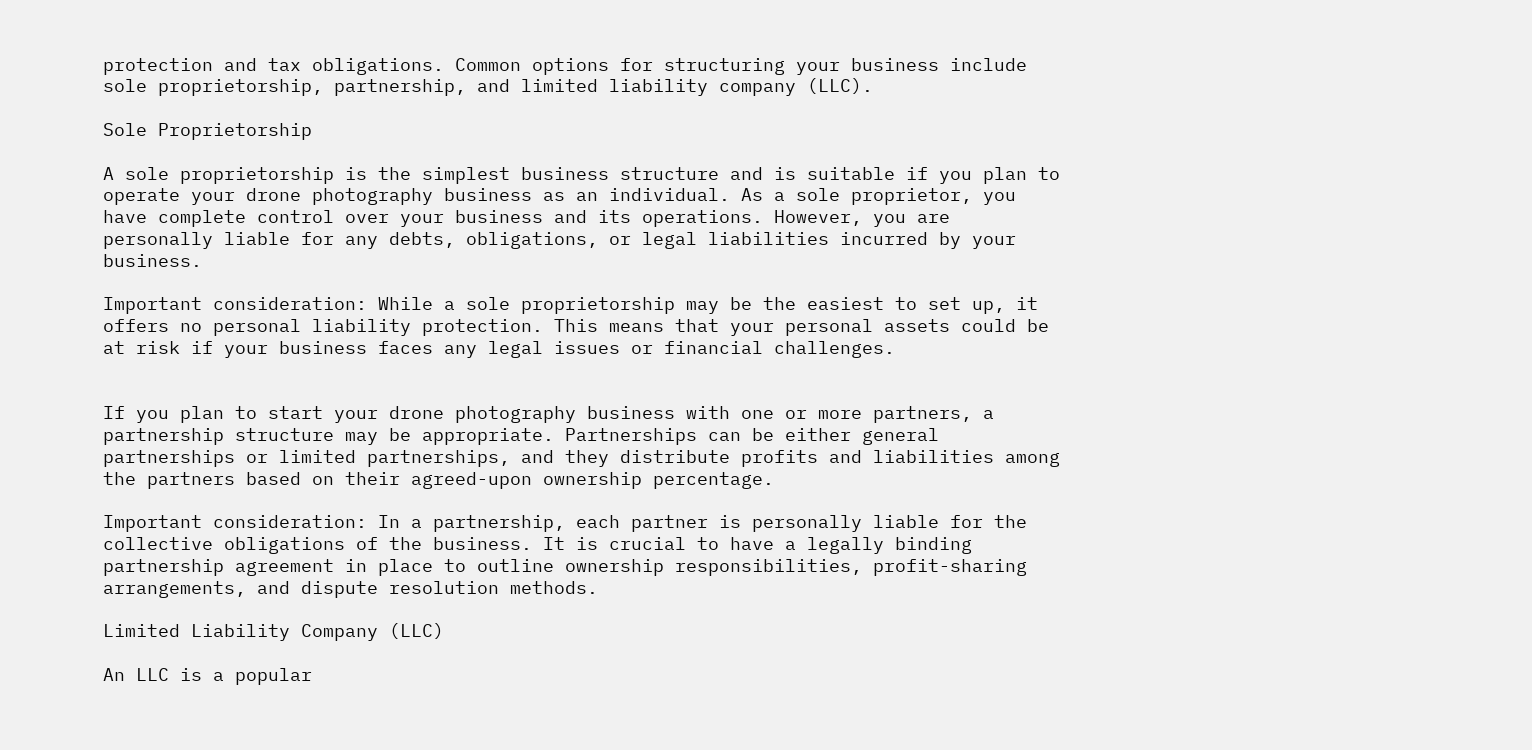protection and tax obligations. Common options for structuring your business include sole proprietorship, partnership, and limited liability company (LLC).

Sole Proprietorship

A sole proprietorship is the simplest business structure and is suitable if you plan to operate your drone photography business as an individual. As a sole proprietor, you have complete control over your business and its operations. However, you are personally liable for any debts, obligations, or legal liabilities incurred by your business.

Important consideration: While a sole proprietorship may be the easiest to set up, it offers no personal liability protection. This means that your personal assets could be at risk if your business faces any legal issues or financial challenges.


If you plan to start your drone photography business with one or more partners, a partnership structure may be appropriate. Partnerships can be either general partnerships or limited partnerships, and they distribute profits and liabilities among the partners based on their agreed-upon ownership percentage.

Important consideration: In a partnership, each partner is personally liable for the collective obligations of the business. It is crucial to have a legally binding partnership agreement in place to outline ownership responsibilities, profit-sharing arrangements, and dispute resolution methods.

Limited Liability Company (LLC)

An LLC is a popular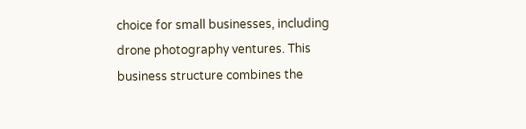choice for small businesses, including drone photography ventures. This business structure combines the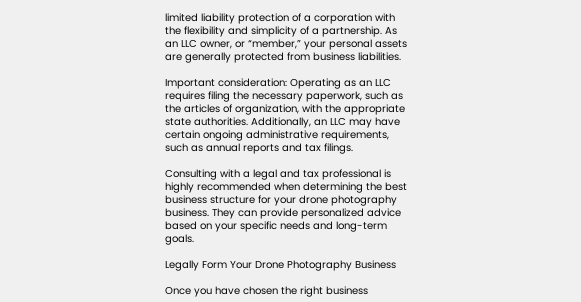limited liability protection of a corporation with the flexibility and simplicity of a partnership. As an LLC owner, or “member,” your personal assets are generally protected from business liabilities.

Important consideration: Operating as an LLC requires filing the necessary paperwork, such as the articles of organization, with the appropriate state authorities. Additionally, an LLC may have certain ongoing administrative requirements, such as annual reports and tax filings.

Consulting with a legal and tax professional is highly recommended when determining the best business structure for your drone photography business. They can provide personalized advice based on your specific needs and long-term goals.

Legally Form Your Drone Photography Business

Once you have chosen the right business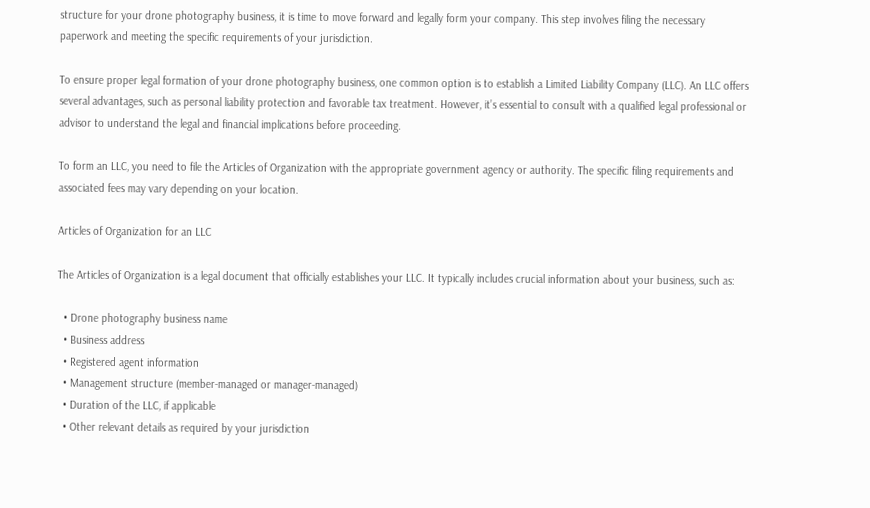structure for your drone photography business, it is time to move forward and legally form your company. This step involves filing the necessary paperwork and meeting the specific requirements of your jurisdiction.

To ensure proper legal formation of your drone photography business, one common option is to establish a Limited Liability Company (LLC). An LLC offers several advantages, such as personal liability protection and favorable tax treatment. However, it’s essential to consult with a qualified legal professional or advisor to understand the legal and financial implications before proceeding.

To form an LLC, you need to file the Articles of Organization with the appropriate government agency or authority. The specific filing requirements and associated fees may vary depending on your location.

Articles of Organization for an LLC

The Articles of Organization is a legal document that officially establishes your LLC. It typically includes crucial information about your business, such as:

  • Drone photography business name
  • Business address
  • Registered agent information
  • Management structure (member-managed or manager-managed)
  • Duration of the LLC, if applicable
  • Other relevant details as required by your jurisdiction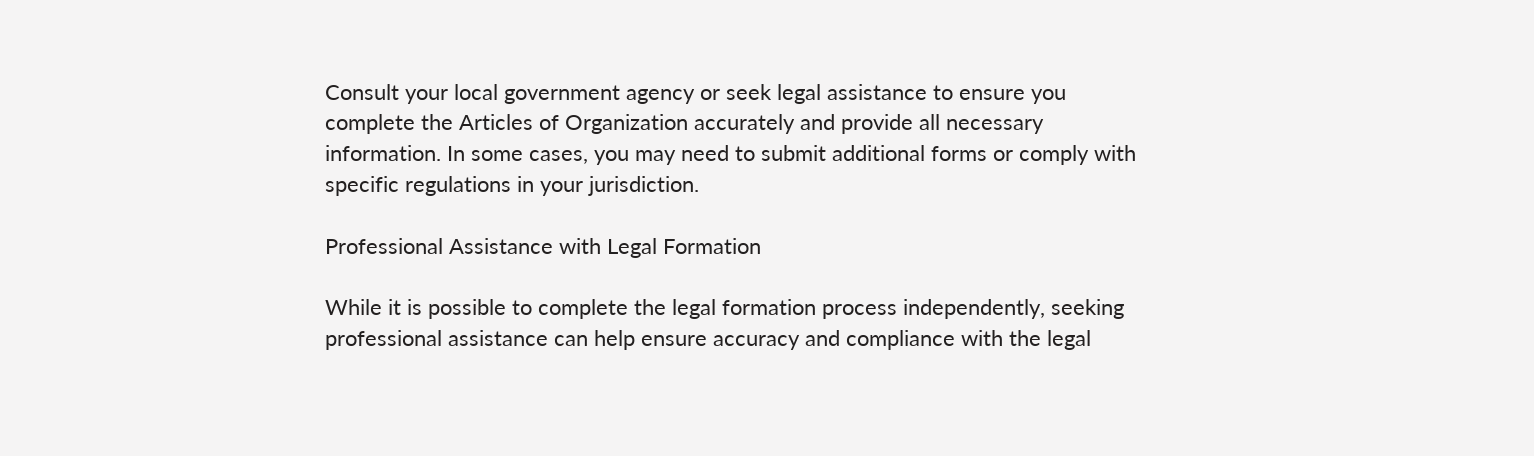Consult your local government agency or seek legal assistance to ensure you complete the Articles of Organization accurately and provide all necessary information. In some cases, you may need to submit additional forms or comply with specific regulations in your jurisdiction.

Professional Assistance with Legal Formation

While it is possible to complete the legal formation process independently, seeking professional assistance can help ensure accuracy and compliance with the legal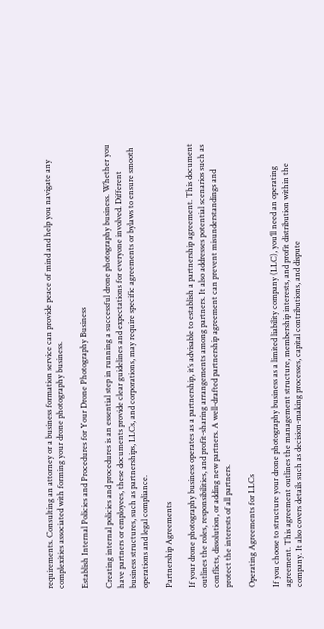requirements. Consulting an attorney or a business formation service can provide peace of mind and help you navigate any complexities associated with forming your drone photography business.

Establish Internal Policies and Procedures for Your Drone Photography Business

Creating internal policies and procedures is an essential step in running a successful drone photography business. Whether you have partners or employees, these documents provide clear guidelines and expectations for everyone involved. Different business structures, such as partnerships, LLCs, and corporations, may require specific agreements or bylaws to ensure smooth operations and legal compliance.

Partnership Agreements

If your drone photography business operates as a partnership, it’s advisable to establish a partnership agreement. This document outlines the roles, responsibilities, and profit-sharing arrangements among partners. It also addresses potential scenarios such as conflicts, dissolution, or adding new partners. A well-drafted partnership agreement can prevent misunderstandings and protect the interests of all partners.

Operating Agreements for LLCs

If you choose to structure your drone photography business as a limited liability company (LLC), you’ll need an operating agreement. This agreement outlines the management structure, membership interests, and profit distribution within the company. It also covers details such as decision-making processes, capital contributions, and dispute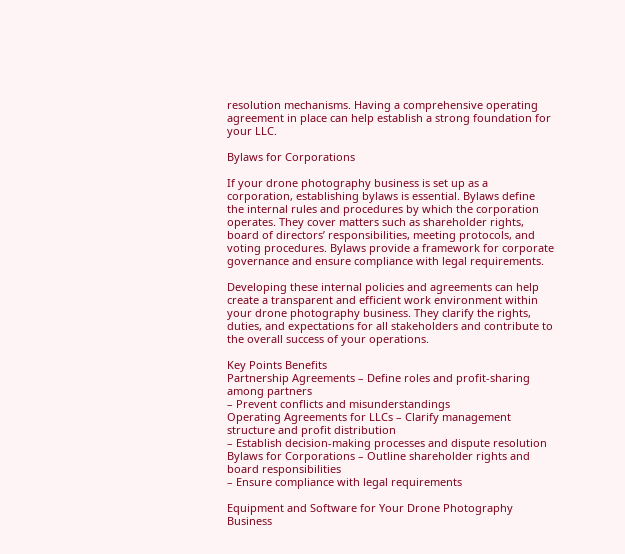resolution mechanisms. Having a comprehensive operating agreement in place can help establish a strong foundation for your LLC.

Bylaws for Corporations

If your drone photography business is set up as a corporation, establishing bylaws is essential. Bylaws define the internal rules and procedures by which the corporation operates. They cover matters such as shareholder rights, board of directors’ responsibilities, meeting protocols, and voting procedures. Bylaws provide a framework for corporate governance and ensure compliance with legal requirements.

Developing these internal policies and agreements can help create a transparent and efficient work environment within your drone photography business. They clarify the rights, duties, and expectations for all stakeholders and contribute to the overall success of your operations.

Key Points Benefits
Partnership Agreements – Define roles and profit-sharing among partners
– Prevent conflicts and misunderstandings
Operating Agreements for LLCs – Clarify management structure and profit distribution
– Establish decision-making processes and dispute resolution
Bylaws for Corporations – Outline shareholder rights and board responsibilities
– Ensure compliance with legal requirements

Equipment and Software for Your Drone Photography Business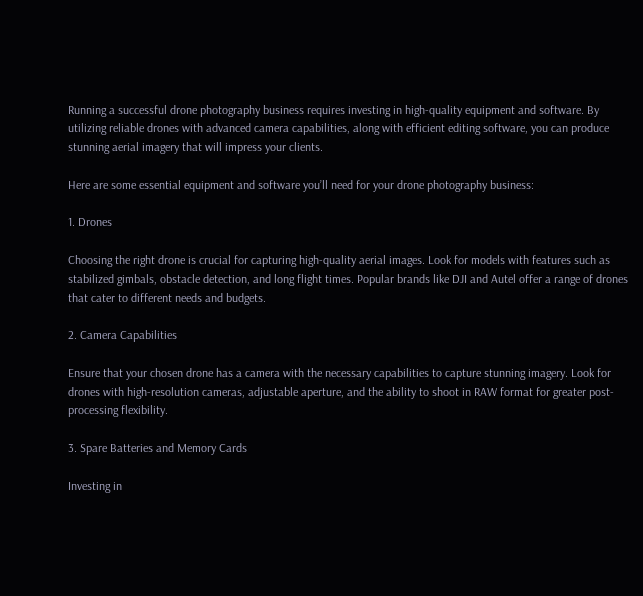Running a successful drone photography business requires investing in high-quality equipment and software. By utilizing reliable drones with advanced camera capabilities, along with efficient editing software, you can produce stunning aerial imagery that will impress your clients.

Here are some essential equipment and software you’ll need for your drone photography business:

1. Drones

Choosing the right drone is crucial for capturing high-quality aerial images. Look for models with features such as stabilized gimbals, obstacle detection, and long flight times. Popular brands like DJI and Autel offer a range of drones that cater to different needs and budgets.

2. Camera Capabilities

Ensure that your chosen drone has a camera with the necessary capabilities to capture stunning imagery. Look for drones with high-resolution cameras, adjustable aperture, and the ability to shoot in RAW format for greater post-processing flexibility.

3. Spare Batteries and Memory Cards

Investing in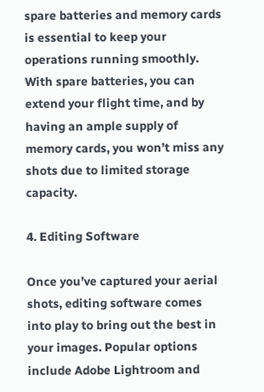spare batteries and memory cards is essential to keep your operations running smoothly. With spare batteries, you can extend your flight time, and by having an ample supply of memory cards, you won’t miss any shots due to limited storage capacity.

4. Editing Software

Once you’ve captured your aerial shots, editing software comes into play to bring out the best in your images. Popular options include Adobe Lightroom and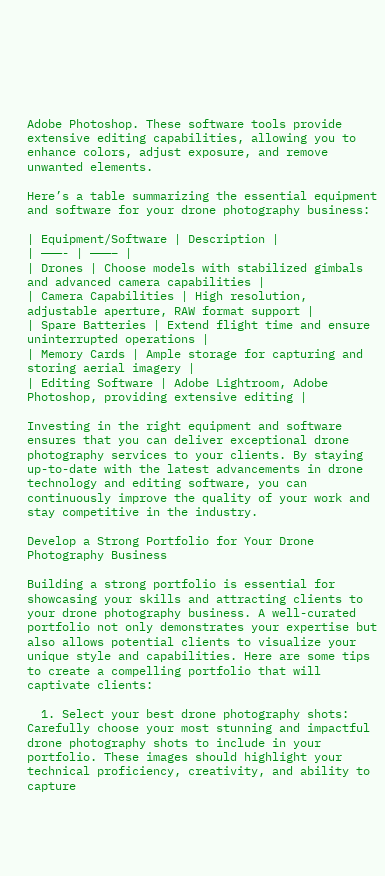Adobe Photoshop. These software tools provide extensive editing capabilities, allowing you to enhance colors, adjust exposure, and remove unwanted elements.

Here’s a table summarizing the essential equipment and software for your drone photography business:

| Equipment/Software | Description |
| ———- | ———– |
| Drones | Choose models with stabilized gimbals and advanced camera capabilities |
| Camera Capabilities | High resolution, adjustable aperture, RAW format support |
| Spare Batteries | Extend flight time and ensure uninterrupted operations |
| Memory Cards | Ample storage for capturing and storing aerial imagery |
| Editing Software | Adobe Lightroom, Adobe Photoshop, providing extensive editing |

Investing in the right equipment and software ensures that you can deliver exceptional drone photography services to your clients. By staying up-to-date with the latest advancements in drone technology and editing software, you can continuously improve the quality of your work and stay competitive in the industry.

Develop a Strong Portfolio for Your Drone Photography Business

Building a strong portfolio is essential for showcasing your skills and attracting clients to your drone photography business. A well-curated portfolio not only demonstrates your expertise but also allows potential clients to visualize your unique style and capabilities. Here are some tips to create a compelling portfolio that will captivate clients:

  1. Select your best drone photography shots: Carefully choose your most stunning and impactful drone photography shots to include in your portfolio. These images should highlight your technical proficiency, creativity, and ability to capture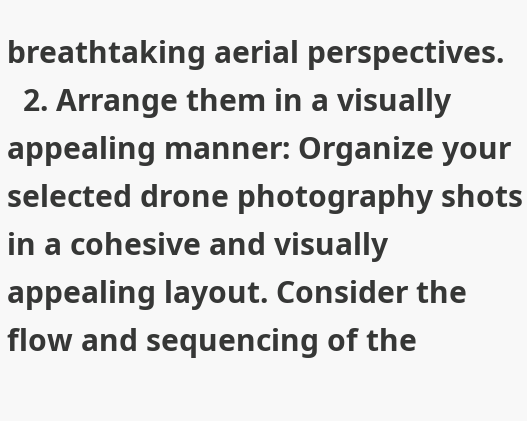breathtaking aerial perspectives.
  2. Arrange them in a visually appealing manner: Organize your selected drone photography shots in a cohesive and visually appealing layout. Consider the flow and sequencing of the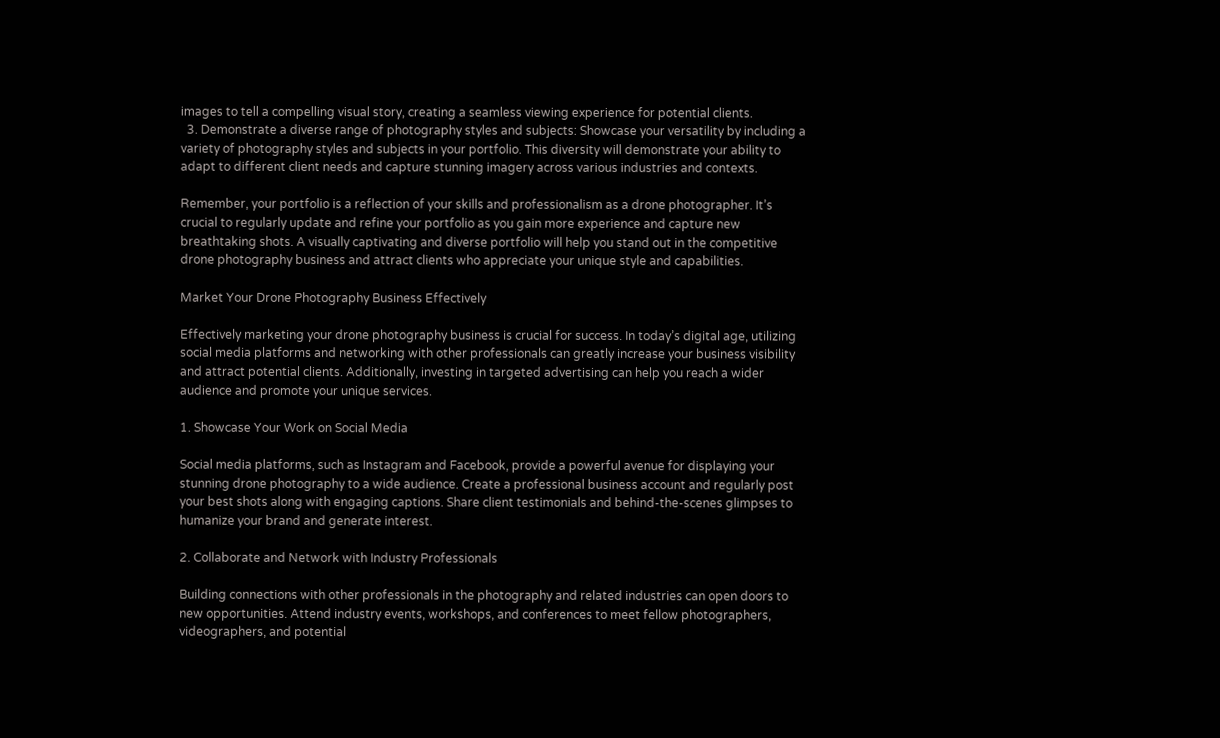images to tell a compelling visual story, creating a seamless viewing experience for potential clients.
  3. Demonstrate a diverse range of photography styles and subjects: Showcase your versatility by including a variety of photography styles and subjects in your portfolio. This diversity will demonstrate your ability to adapt to different client needs and capture stunning imagery across various industries and contexts.

Remember, your portfolio is a reflection of your skills and professionalism as a drone photographer. It’s crucial to regularly update and refine your portfolio as you gain more experience and capture new breathtaking shots. A visually captivating and diverse portfolio will help you stand out in the competitive drone photography business and attract clients who appreciate your unique style and capabilities.

Market Your Drone Photography Business Effectively

Effectively marketing your drone photography business is crucial for success. In today’s digital age, utilizing social media platforms and networking with other professionals can greatly increase your business visibility and attract potential clients. Additionally, investing in targeted advertising can help you reach a wider audience and promote your unique services.

1. Showcase Your Work on Social Media

Social media platforms, such as Instagram and Facebook, provide a powerful avenue for displaying your stunning drone photography to a wide audience. Create a professional business account and regularly post your best shots along with engaging captions. Share client testimonials and behind-the-scenes glimpses to humanize your brand and generate interest.

2. Collaborate and Network with Industry Professionals

Building connections with other professionals in the photography and related industries can open doors to new opportunities. Attend industry events, workshops, and conferences to meet fellow photographers, videographers, and potential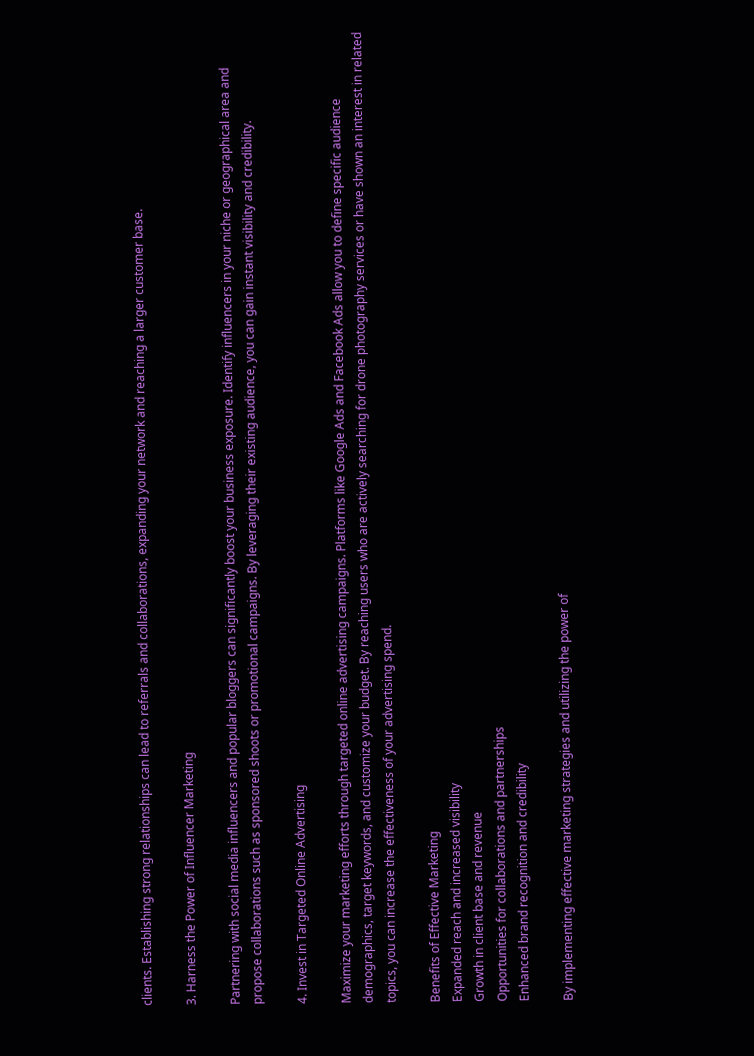clients. Establishing strong relationships can lead to referrals and collaborations, expanding your network and reaching a larger customer base.

3. Harness the Power of Influencer Marketing

Partnering with social media influencers and popular bloggers can significantly boost your business exposure. Identify influencers in your niche or geographical area and propose collaborations such as sponsored shoots or promotional campaigns. By leveraging their existing audience, you can gain instant visibility and credibility.

4. Invest in Targeted Online Advertising

Maximize your marketing efforts through targeted online advertising campaigns. Platforms like Google Ads and Facebook Ads allow you to define specific audience demographics, target keywords, and customize your budget. By reaching users who are actively searching for drone photography services or have shown an interest in related topics, you can increase the effectiveness of your advertising spend.

Benefits of Effective Marketing
Expanded reach and increased visibility
Growth in client base and revenue
Opportunities for collaborations and partnerships
Enhanced brand recognition and credibility

By implementing effective marketing strategies and utilizing the power of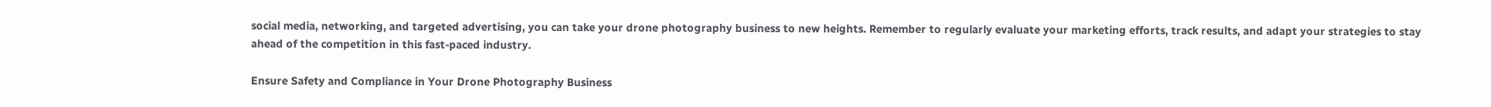social media, networking, and targeted advertising, you can take your drone photography business to new heights. Remember to regularly evaluate your marketing efforts, track results, and adapt your strategies to stay ahead of the competition in this fast-paced industry.

Ensure Safety and Compliance in Your Drone Photography Business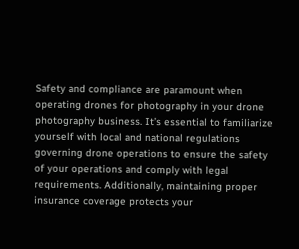Safety and compliance are paramount when operating drones for photography in your drone photography business. It’s essential to familiarize yourself with local and national regulations governing drone operations to ensure the safety of your operations and comply with legal requirements. Additionally, maintaining proper insurance coverage protects your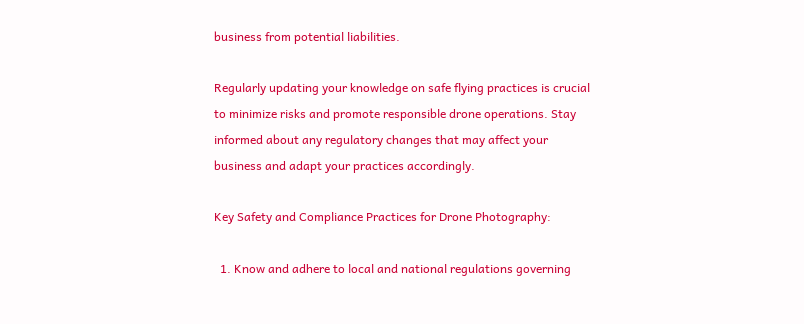business from potential liabilities.

Regularly updating your knowledge on safe flying practices is crucial to minimize risks and promote responsible drone operations. Stay informed about any regulatory changes that may affect your business and adapt your practices accordingly.

Key Safety and Compliance Practices for Drone Photography:

  1. Know and adhere to local and national regulations governing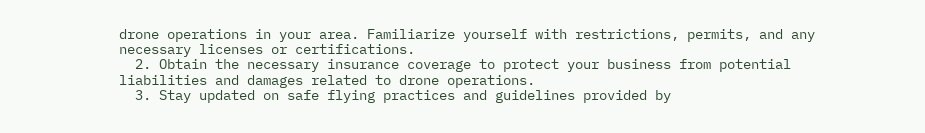drone operations in your area. Familiarize yourself with restrictions, permits, and any necessary licenses or certifications.
  2. Obtain the necessary insurance coverage to protect your business from potential liabilities and damages related to drone operations.
  3. Stay updated on safe flying practices and guidelines provided by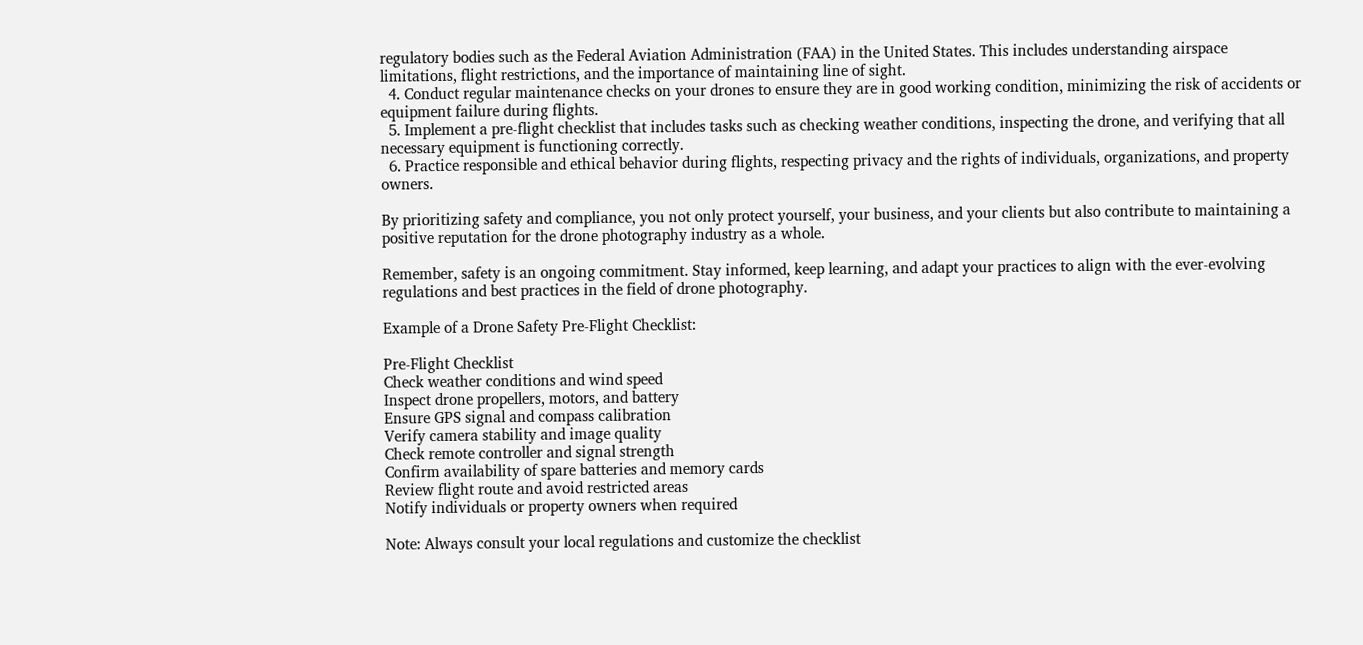regulatory bodies such as the Federal Aviation Administration (FAA) in the United States. This includes understanding airspace limitations, flight restrictions, and the importance of maintaining line of sight.
  4. Conduct regular maintenance checks on your drones to ensure they are in good working condition, minimizing the risk of accidents or equipment failure during flights.
  5. Implement a pre-flight checklist that includes tasks such as checking weather conditions, inspecting the drone, and verifying that all necessary equipment is functioning correctly.
  6. Practice responsible and ethical behavior during flights, respecting privacy and the rights of individuals, organizations, and property owners.

By prioritizing safety and compliance, you not only protect yourself, your business, and your clients but also contribute to maintaining a positive reputation for the drone photography industry as a whole.

Remember, safety is an ongoing commitment. Stay informed, keep learning, and adapt your practices to align with the ever-evolving regulations and best practices in the field of drone photography.

Example of a Drone Safety Pre-Flight Checklist:

Pre-Flight Checklist
Check weather conditions and wind speed
Inspect drone propellers, motors, and battery
Ensure GPS signal and compass calibration
Verify camera stability and image quality
Check remote controller and signal strength
Confirm availability of spare batteries and memory cards
Review flight route and avoid restricted areas
Notify individuals or property owners when required

Note: Always consult your local regulations and customize the checklist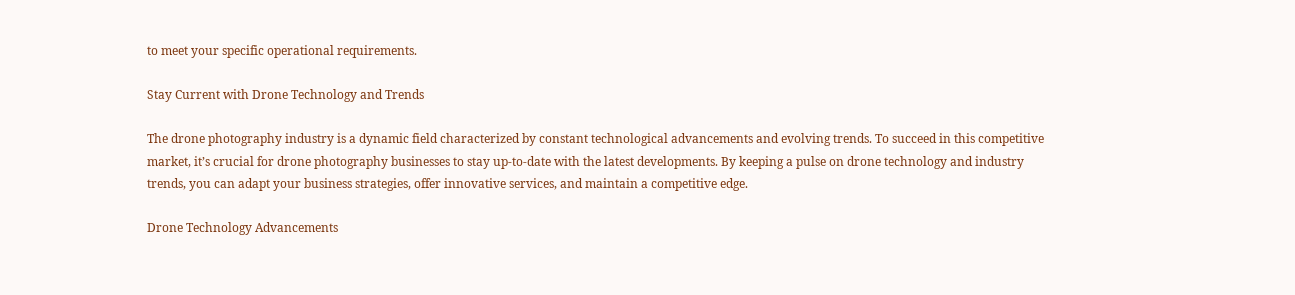to meet your specific operational requirements.

Stay Current with Drone Technology and Trends

The drone photography industry is a dynamic field characterized by constant technological advancements and evolving trends. To succeed in this competitive market, it’s crucial for drone photography businesses to stay up-to-date with the latest developments. By keeping a pulse on drone technology and industry trends, you can adapt your business strategies, offer innovative services, and maintain a competitive edge.

Drone Technology Advancements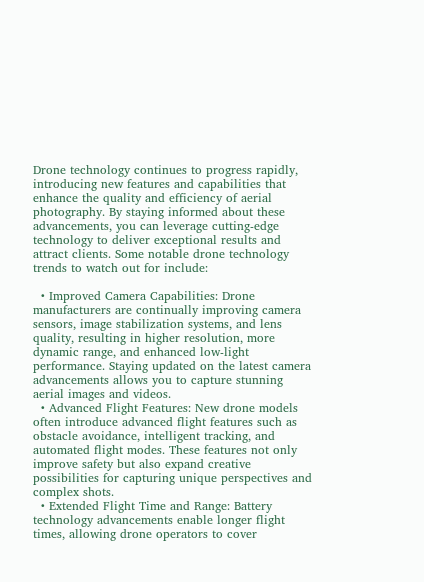Drone technology continues to progress rapidly, introducing new features and capabilities that enhance the quality and efficiency of aerial photography. By staying informed about these advancements, you can leverage cutting-edge technology to deliver exceptional results and attract clients. Some notable drone technology trends to watch out for include:

  • Improved Camera Capabilities: Drone manufacturers are continually improving camera sensors, image stabilization systems, and lens quality, resulting in higher resolution, more dynamic range, and enhanced low-light performance. Staying updated on the latest camera advancements allows you to capture stunning aerial images and videos.
  • Advanced Flight Features: New drone models often introduce advanced flight features such as obstacle avoidance, intelligent tracking, and automated flight modes. These features not only improve safety but also expand creative possibilities for capturing unique perspectives and complex shots.
  • Extended Flight Time and Range: Battery technology advancements enable longer flight times, allowing drone operators to cover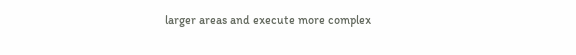larger areas and execute more complex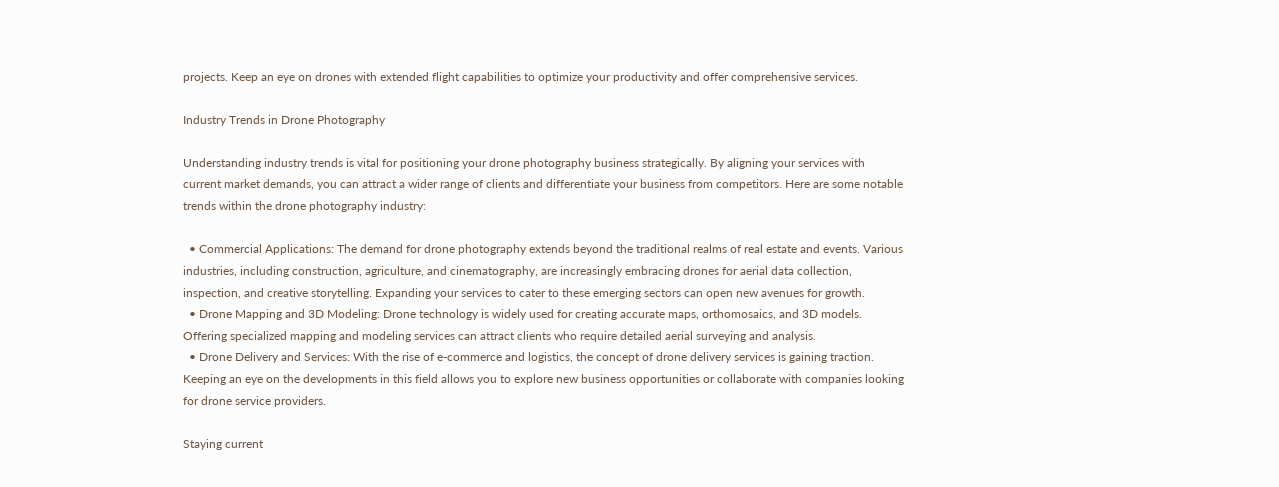projects. Keep an eye on drones with extended flight capabilities to optimize your productivity and offer comprehensive services.

Industry Trends in Drone Photography

Understanding industry trends is vital for positioning your drone photography business strategically. By aligning your services with current market demands, you can attract a wider range of clients and differentiate your business from competitors. Here are some notable trends within the drone photography industry:

  • Commercial Applications: The demand for drone photography extends beyond the traditional realms of real estate and events. Various industries, including construction, agriculture, and cinematography, are increasingly embracing drones for aerial data collection, inspection, and creative storytelling. Expanding your services to cater to these emerging sectors can open new avenues for growth.
  • Drone Mapping and 3D Modeling: Drone technology is widely used for creating accurate maps, orthomosaics, and 3D models. Offering specialized mapping and modeling services can attract clients who require detailed aerial surveying and analysis.
  • Drone Delivery and Services: With the rise of e-commerce and logistics, the concept of drone delivery services is gaining traction. Keeping an eye on the developments in this field allows you to explore new business opportunities or collaborate with companies looking for drone service providers.

Staying current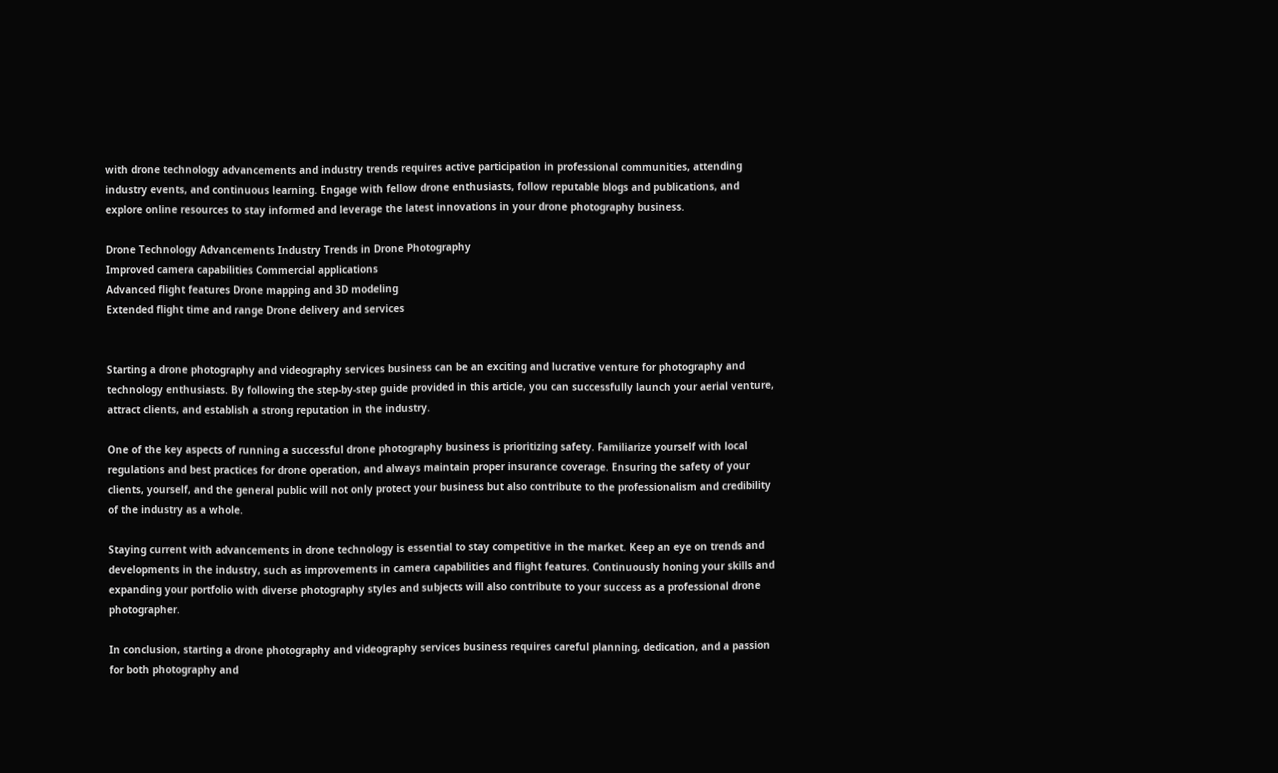with drone technology advancements and industry trends requires active participation in professional communities, attending industry events, and continuous learning. Engage with fellow drone enthusiasts, follow reputable blogs and publications, and explore online resources to stay informed and leverage the latest innovations in your drone photography business.

Drone Technology Advancements Industry Trends in Drone Photography
Improved camera capabilities Commercial applications
Advanced flight features Drone mapping and 3D modeling
Extended flight time and range Drone delivery and services


Starting a drone photography and videography services business can be an exciting and lucrative venture for photography and technology enthusiasts. By following the step-by-step guide provided in this article, you can successfully launch your aerial venture, attract clients, and establish a strong reputation in the industry.

One of the key aspects of running a successful drone photography business is prioritizing safety. Familiarize yourself with local regulations and best practices for drone operation, and always maintain proper insurance coverage. Ensuring the safety of your clients, yourself, and the general public will not only protect your business but also contribute to the professionalism and credibility of the industry as a whole.

Staying current with advancements in drone technology is essential to stay competitive in the market. Keep an eye on trends and developments in the industry, such as improvements in camera capabilities and flight features. Continuously honing your skills and expanding your portfolio with diverse photography styles and subjects will also contribute to your success as a professional drone photographer.

In conclusion, starting a drone photography and videography services business requires careful planning, dedication, and a passion for both photography and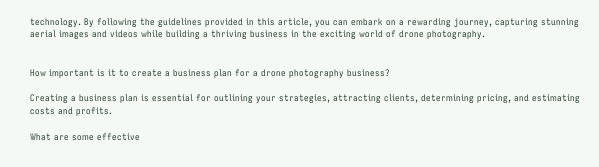technology. By following the guidelines provided in this article, you can embark on a rewarding journey, capturing stunning aerial images and videos while building a thriving business in the exciting world of drone photography.


How important is it to create a business plan for a drone photography business?

Creating a business plan is essential for outlining your strategies, attracting clients, determining pricing, and estimating costs and profits.

What are some effective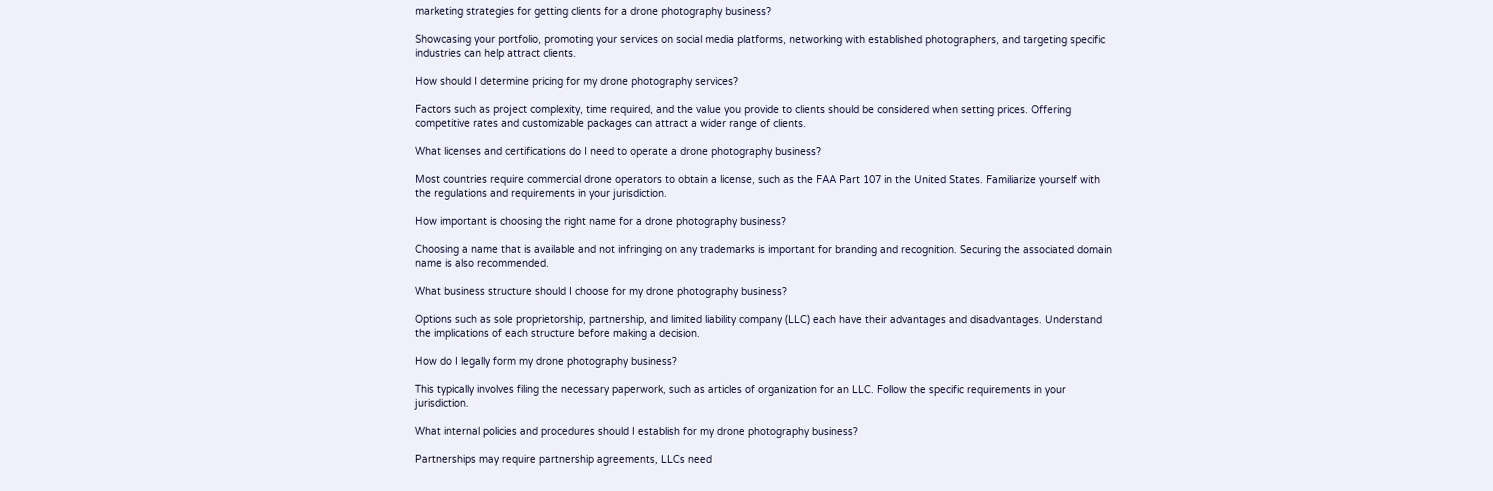marketing strategies for getting clients for a drone photography business?

Showcasing your portfolio, promoting your services on social media platforms, networking with established photographers, and targeting specific industries can help attract clients.

How should I determine pricing for my drone photography services?

Factors such as project complexity, time required, and the value you provide to clients should be considered when setting prices. Offering competitive rates and customizable packages can attract a wider range of clients.

What licenses and certifications do I need to operate a drone photography business?

Most countries require commercial drone operators to obtain a license, such as the FAA Part 107 in the United States. Familiarize yourself with the regulations and requirements in your jurisdiction.

How important is choosing the right name for a drone photography business?

Choosing a name that is available and not infringing on any trademarks is important for branding and recognition. Securing the associated domain name is also recommended.

What business structure should I choose for my drone photography business?

Options such as sole proprietorship, partnership, and limited liability company (LLC) each have their advantages and disadvantages. Understand the implications of each structure before making a decision.

How do I legally form my drone photography business?

This typically involves filing the necessary paperwork, such as articles of organization for an LLC. Follow the specific requirements in your jurisdiction.

What internal policies and procedures should I establish for my drone photography business?

Partnerships may require partnership agreements, LLCs need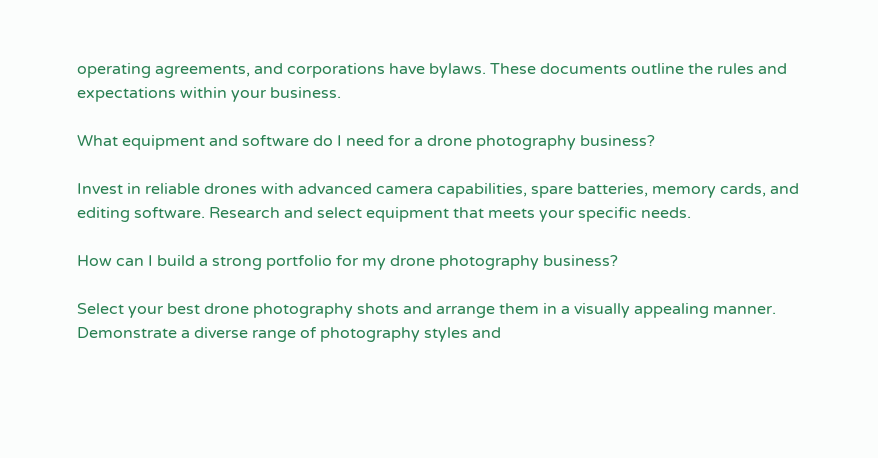operating agreements, and corporations have bylaws. These documents outline the rules and expectations within your business.

What equipment and software do I need for a drone photography business?

Invest in reliable drones with advanced camera capabilities, spare batteries, memory cards, and editing software. Research and select equipment that meets your specific needs.

How can I build a strong portfolio for my drone photography business?

Select your best drone photography shots and arrange them in a visually appealing manner. Demonstrate a diverse range of photography styles and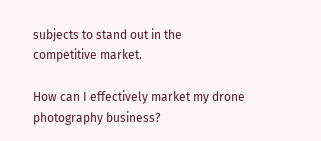subjects to stand out in the competitive market.

How can I effectively market my drone photography business?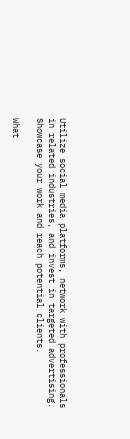Utilize social media platforms, network with professionals in related industries, and invest in targeted advertising. Showcase your work and reach potential clients.

What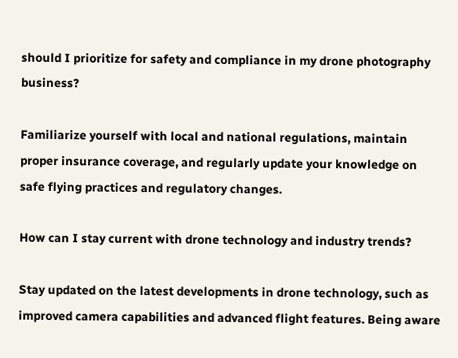should I prioritize for safety and compliance in my drone photography business?

Familiarize yourself with local and national regulations, maintain proper insurance coverage, and regularly update your knowledge on safe flying practices and regulatory changes.

How can I stay current with drone technology and industry trends?

Stay updated on the latest developments in drone technology, such as improved camera capabilities and advanced flight features. Being aware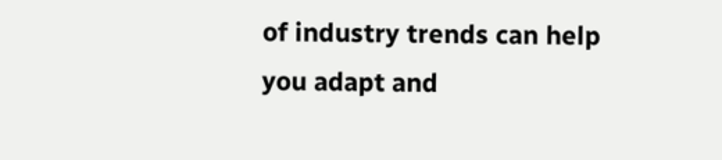of industry trends can help you adapt and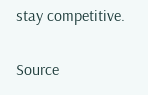stay competitive.

Source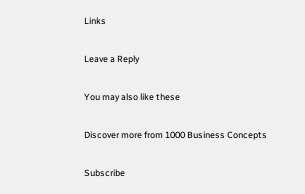Links

Leave a Reply

You may also like these

Discover more from 1000 Business Concepts

Subscribe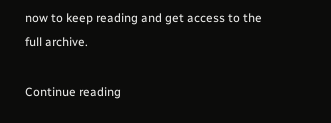now to keep reading and get access to the full archive.

Continue reading